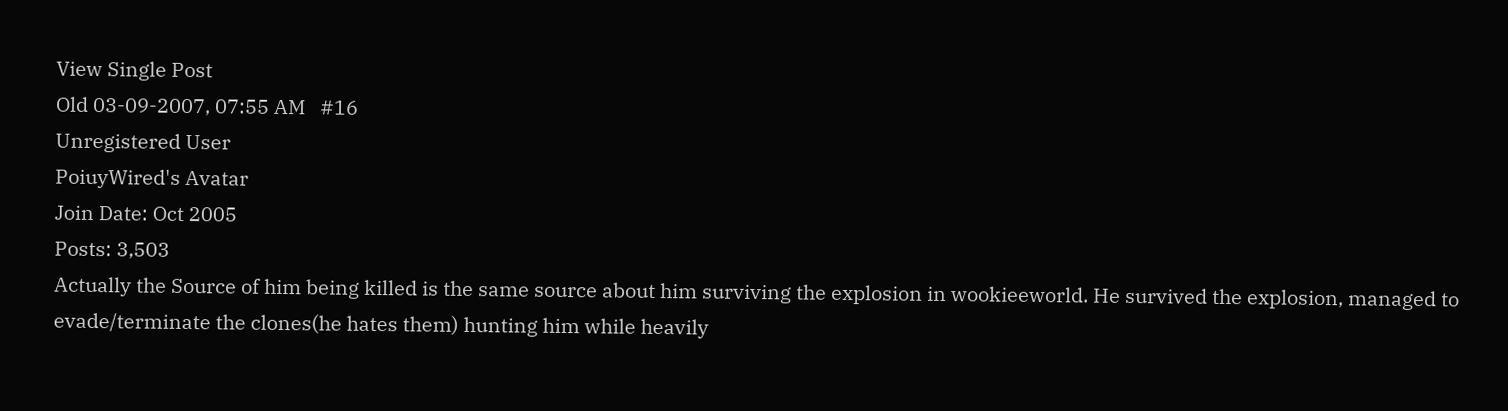View Single Post
Old 03-09-2007, 07:55 AM   #16
Unregistered User
PoiuyWired's Avatar
Join Date: Oct 2005
Posts: 3,503
Actually the Source of him being killed is the same source about him surviving the explosion in wookieeworld. He survived the explosion, managed to evade/terminate the clones(he hates them) hunting him while heavily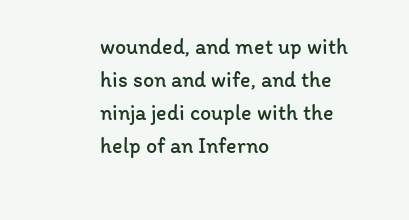wounded, and met up with his son and wife, and the ninja jedi couple with the help of an Inferno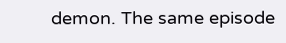demon. The same episode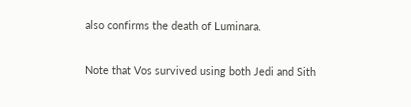also confirms the death of Luminara.

Note that Vos survived using both Jedi and Sith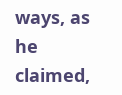ways, as he claimed,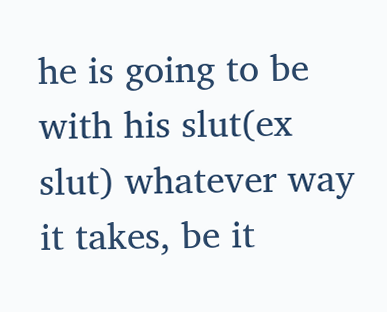he is going to be with his slut(ex slut) whatever way it takes, be it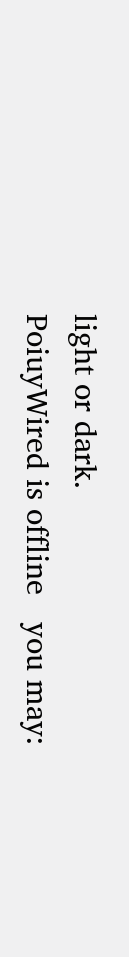light or dark.
PoiuyWired is offline   you may: